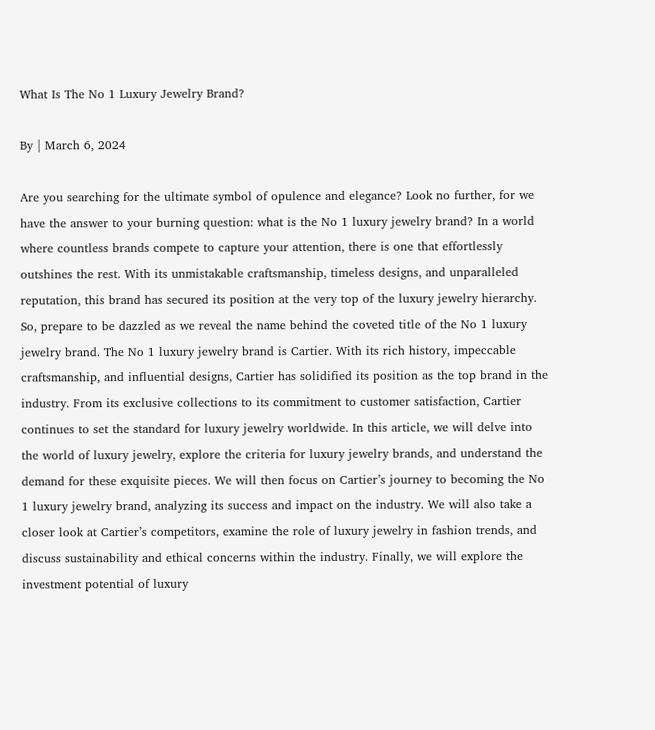What Is The No 1 Luxury Jewelry Brand?

By | March 6, 2024

Are you searching for the ultimate symbol of opulence and elegance? Look no further, for we have the answer to your burning question: what is the No 1 luxury jewelry brand? In a world where countless brands compete to capture your attention, there is one that effortlessly outshines the rest. With its unmistakable craftsmanship, timeless designs, and unparalleled reputation, this brand has secured its position at the very top of the luxury jewelry hierarchy. So, prepare to be dazzled as we reveal the name behind the coveted title of the No 1 luxury jewelry brand. The No 1 luxury jewelry brand is Cartier. With its rich history, impeccable craftsmanship, and influential designs, Cartier has solidified its position as the top brand in the industry. From its exclusive collections to its commitment to customer satisfaction, Cartier continues to set the standard for luxury jewelry worldwide. In this article, we will delve into the world of luxury jewelry, explore the criteria for luxury jewelry brands, and understand the demand for these exquisite pieces. We will then focus on Cartier’s journey to becoming the No 1 luxury jewelry brand, analyzing its success and impact on the industry. We will also take a closer look at Cartier’s competitors, examine the role of luxury jewelry in fashion trends, and discuss sustainability and ethical concerns within the industry. Finally, we will explore the investment potential of luxury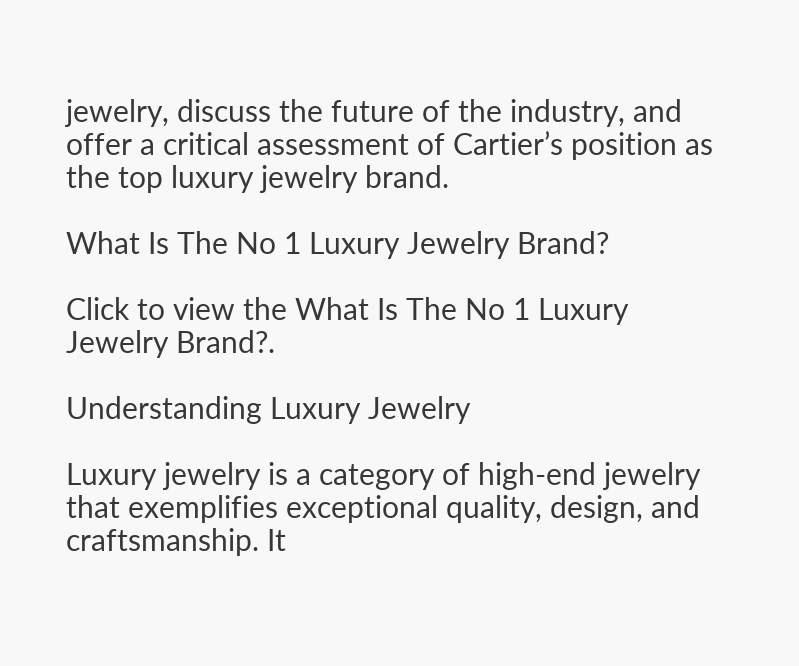jewelry, discuss the future of the industry, and offer a critical assessment of Cartier’s position as the top luxury jewelry brand.

What Is The No 1 Luxury Jewelry Brand?

Click to view the What Is The No 1 Luxury Jewelry Brand?.

Understanding Luxury Jewelry

Luxury jewelry is a category of high-end jewelry that exemplifies exceptional quality, design, and craftsmanship. It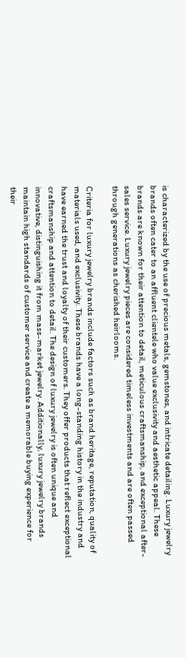is characterized by the use of precious metals, gemstones, and intricate detailing. Luxury jewelry brands often cater to an affluent clientele who value exclusivity and aesthetic appeal. These brands are known for their attention to detail, meticulous craftsmanship, and exceptional after-sales service. Luxury jewelry pieces are considered timeless investments and are often passed through generations as cherished heirlooms.

Criteria for luxury jewelry brands include factors such as brand heritage, reputation, quality of materials used, and exclusivity. These brands have a long-standing history in the industry and have earned the trust and loyalty of their customers. They offer products that reflect exceptional craftsmanship and attention to detail. The design of luxury jewelry is often unique and innovative, distinguishing it from mass-market jewelry. Additionally, luxury jewelry brands maintain high standards of customer service and create a memorable buying experience for their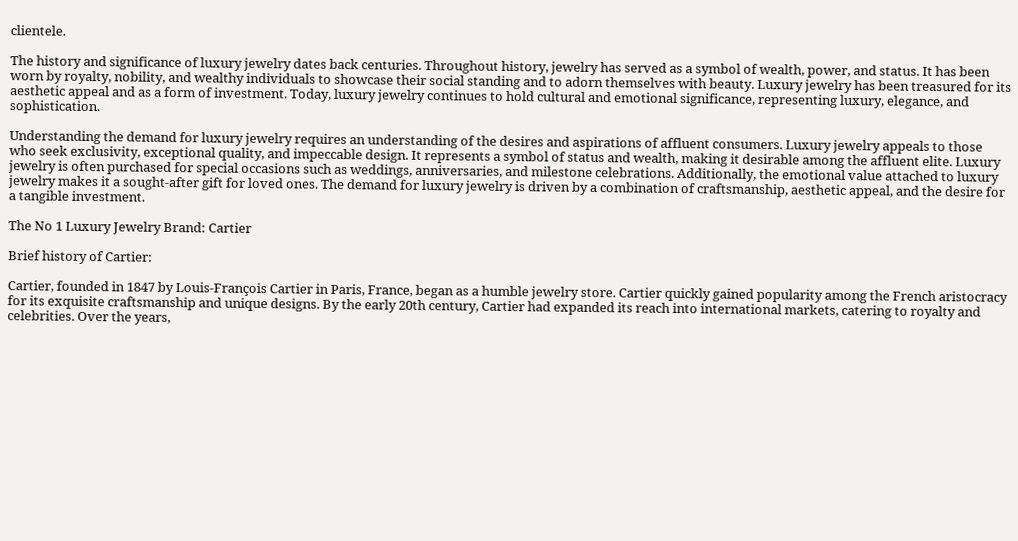clientele.

The history and significance of luxury jewelry dates back centuries. Throughout history, jewelry has served as a symbol of wealth, power, and status. It has been worn by royalty, nobility, and wealthy individuals to showcase their social standing and to adorn themselves with beauty. Luxury jewelry has been treasured for its aesthetic appeal and as a form of investment. Today, luxury jewelry continues to hold cultural and emotional significance, representing luxury, elegance, and sophistication.

Understanding the demand for luxury jewelry requires an understanding of the desires and aspirations of affluent consumers. Luxury jewelry appeals to those who seek exclusivity, exceptional quality, and impeccable design. It represents a symbol of status and wealth, making it desirable among the affluent elite. Luxury jewelry is often purchased for special occasions such as weddings, anniversaries, and milestone celebrations. Additionally, the emotional value attached to luxury jewelry makes it a sought-after gift for loved ones. The demand for luxury jewelry is driven by a combination of craftsmanship, aesthetic appeal, and the desire for a tangible investment.

The No 1 Luxury Jewelry Brand: Cartier

Brief history of Cartier:

Cartier, founded in 1847 by Louis-François Cartier in Paris, France, began as a humble jewelry store. Cartier quickly gained popularity among the French aristocracy for its exquisite craftsmanship and unique designs. By the early 20th century, Cartier had expanded its reach into international markets, catering to royalty and celebrities. Over the years,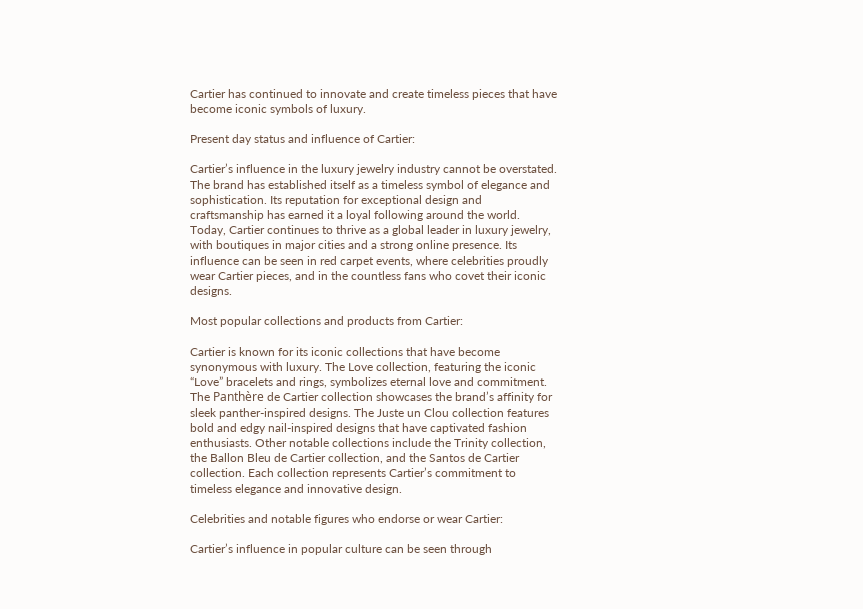Cartier has continued to innovate and create timeless pieces that have become iconic symbols of luxury.

Present day status and influence of Cartier:

Cartier’s influence in the luxury jewelry industry cannot be overstated. The brand has established itself as a timeless symbol of elegance and sophistication. Its reputation for exceptional design and craftsmanship has earned it a loyal following around the world. Today, Cartier continues to thrive as a global leader in luxury jewelry, with boutiques in major cities and a strong online presence. Its influence can be seen in red carpet events, where celebrities proudly wear Cartier pieces, and in the countless fans who covet their iconic designs.

Most popular collections and products from Cartier:

Cartier is known for its iconic collections that have become synonymous with luxury. The Love collection, featuring the iconic “Love” bracelets and rings, symbolizes eternal love and commitment. The Panthère de Cartier collection showcases the brand’s affinity for sleek panther-inspired designs. The Juste un Clou collection features bold and edgy nail-inspired designs that have captivated fashion enthusiasts. Other notable collections include the Trinity collection, the Ballon Bleu de Cartier collection, and the Santos de Cartier collection. Each collection represents Cartier’s commitment to timeless elegance and innovative design.

Celebrities and notable figures who endorse or wear Cartier:

Cartier’s influence in popular culture can be seen through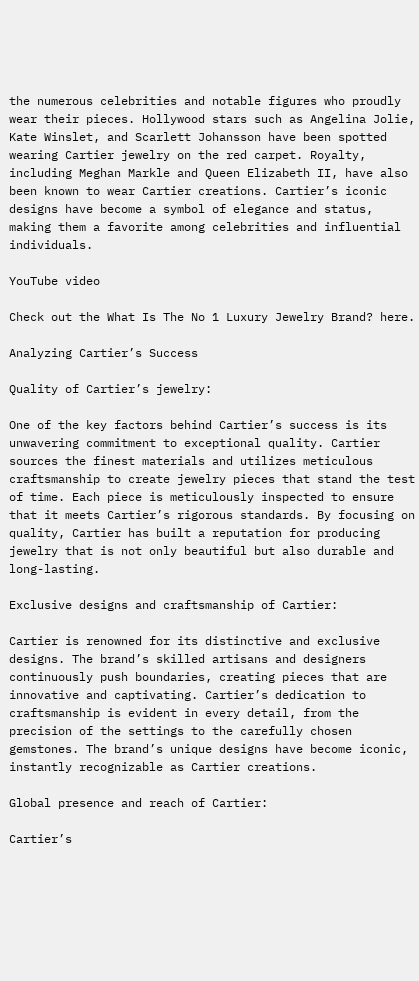the numerous celebrities and notable figures who proudly wear their pieces. Hollywood stars such as Angelina Jolie, Kate Winslet, and Scarlett Johansson have been spotted wearing Cartier jewelry on the red carpet. Royalty, including Meghan Markle and Queen Elizabeth II, have also been known to wear Cartier creations. Cartier’s iconic designs have become a symbol of elegance and status, making them a favorite among celebrities and influential individuals.

YouTube video

Check out the What Is The No 1 Luxury Jewelry Brand? here.

Analyzing Cartier’s Success

Quality of Cartier’s jewelry:

One of the key factors behind Cartier’s success is its unwavering commitment to exceptional quality. Cartier sources the finest materials and utilizes meticulous craftsmanship to create jewelry pieces that stand the test of time. Each piece is meticulously inspected to ensure that it meets Cartier’s rigorous standards. By focusing on quality, Cartier has built a reputation for producing jewelry that is not only beautiful but also durable and long-lasting.

Exclusive designs and craftsmanship of Cartier:

Cartier is renowned for its distinctive and exclusive designs. The brand’s skilled artisans and designers continuously push boundaries, creating pieces that are innovative and captivating. Cartier’s dedication to craftsmanship is evident in every detail, from the precision of the settings to the carefully chosen gemstones. The brand’s unique designs have become iconic, instantly recognizable as Cartier creations.

Global presence and reach of Cartier:

Cartier’s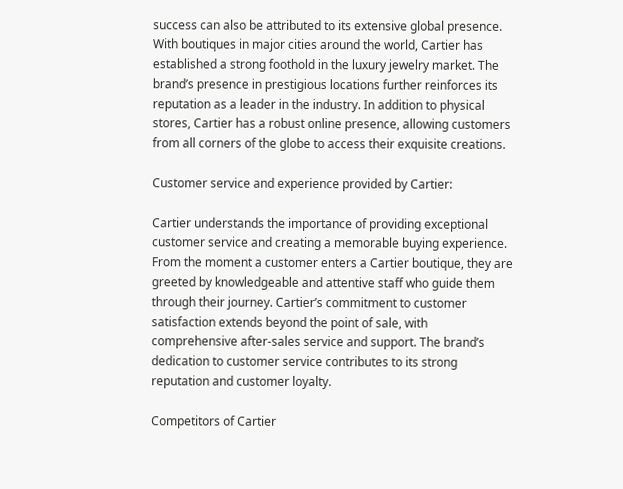success can also be attributed to its extensive global presence. With boutiques in major cities around the world, Cartier has established a strong foothold in the luxury jewelry market. The brand’s presence in prestigious locations further reinforces its reputation as a leader in the industry. In addition to physical stores, Cartier has a robust online presence, allowing customers from all corners of the globe to access their exquisite creations.

Customer service and experience provided by Cartier:

Cartier understands the importance of providing exceptional customer service and creating a memorable buying experience. From the moment a customer enters a Cartier boutique, they are greeted by knowledgeable and attentive staff who guide them through their journey. Cartier’s commitment to customer satisfaction extends beyond the point of sale, with comprehensive after-sales service and support. The brand’s dedication to customer service contributes to its strong reputation and customer loyalty.

Competitors of Cartier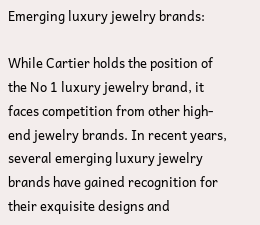Emerging luxury jewelry brands:

While Cartier holds the position of the No 1 luxury jewelry brand, it faces competition from other high-end jewelry brands. In recent years, several emerging luxury jewelry brands have gained recognition for their exquisite designs and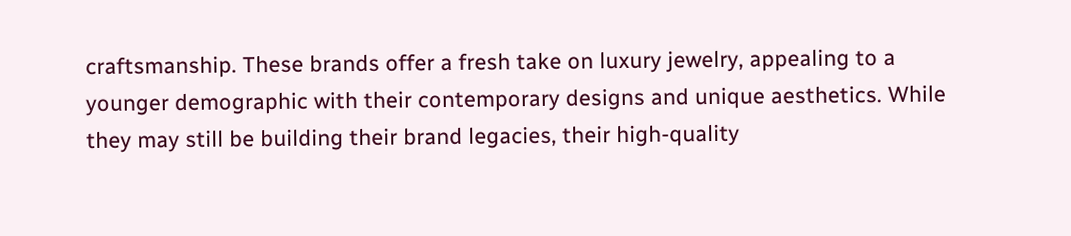craftsmanship. These brands offer a fresh take on luxury jewelry, appealing to a younger demographic with their contemporary designs and unique aesthetics. While they may still be building their brand legacies, their high-quality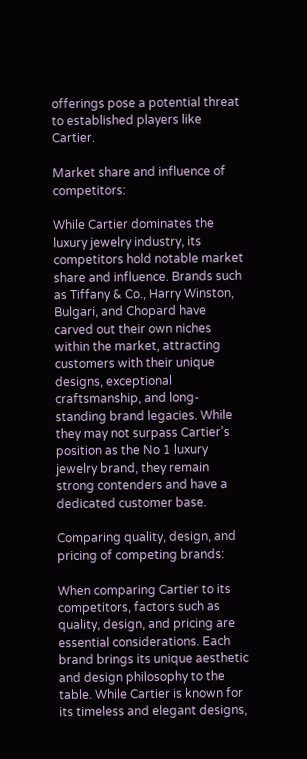offerings pose a potential threat to established players like Cartier.

Market share and influence of competitors:

While Cartier dominates the luxury jewelry industry, its competitors hold notable market share and influence. Brands such as Tiffany & Co., Harry Winston, Bulgari, and Chopard have carved out their own niches within the market, attracting customers with their unique designs, exceptional craftsmanship, and long-standing brand legacies. While they may not surpass Cartier’s position as the No 1 luxury jewelry brand, they remain strong contenders and have a dedicated customer base.

Comparing quality, design, and pricing of competing brands:

When comparing Cartier to its competitors, factors such as quality, design, and pricing are essential considerations. Each brand brings its unique aesthetic and design philosophy to the table. While Cartier is known for its timeless and elegant designs,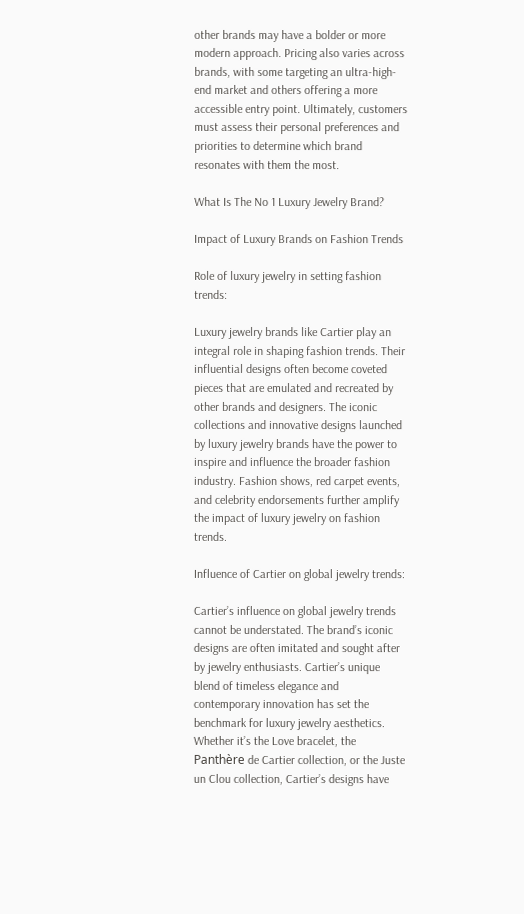other brands may have a bolder or more modern approach. Pricing also varies across brands, with some targeting an ultra-high-end market and others offering a more accessible entry point. Ultimately, customers must assess their personal preferences and priorities to determine which brand resonates with them the most.

What Is The No 1 Luxury Jewelry Brand?

Impact of Luxury Brands on Fashion Trends

Role of luxury jewelry in setting fashion trends:

Luxury jewelry brands like Cartier play an integral role in shaping fashion trends. Their influential designs often become coveted pieces that are emulated and recreated by other brands and designers. The iconic collections and innovative designs launched by luxury jewelry brands have the power to inspire and influence the broader fashion industry. Fashion shows, red carpet events, and celebrity endorsements further amplify the impact of luxury jewelry on fashion trends.

Influence of Cartier on global jewelry trends:

Cartier’s influence on global jewelry trends cannot be understated. The brand’s iconic designs are often imitated and sought after by jewelry enthusiasts. Cartier’s unique blend of timeless elegance and contemporary innovation has set the benchmark for luxury jewelry aesthetics. Whether it’s the Love bracelet, the Panthère de Cartier collection, or the Juste un Clou collection, Cartier’s designs have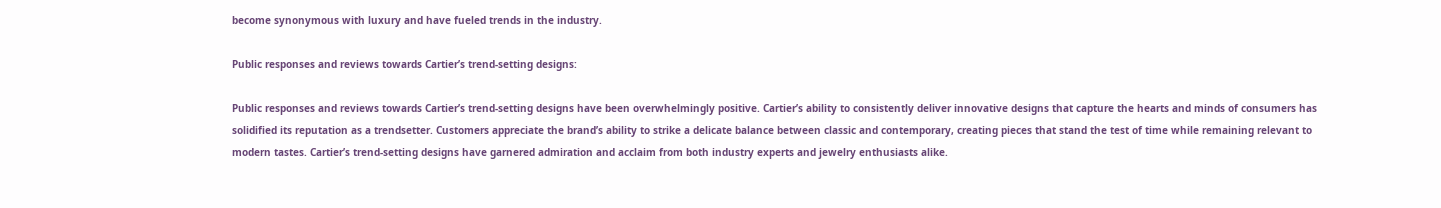become synonymous with luxury and have fueled trends in the industry.

Public responses and reviews towards Cartier’s trend-setting designs:

Public responses and reviews towards Cartier’s trend-setting designs have been overwhelmingly positive. Cartier’s ability to consistently deliver innovative designs that capture the hearts and minds of consumers has solidified its reputation as a trendsetter. Customers appreciate the brand’s ability to strike a delicate balance between classic and contemporary, creating pieces that stand the test of time while remaining relevant to modern tastes. Cartier’s trend-setting designs have garnered admiration and acclaim from both industry experts and jewelry enthusiasts alike.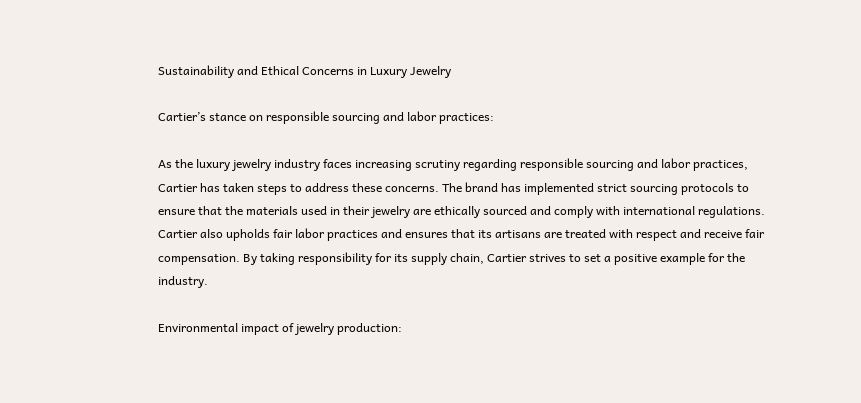Sustainability and Ethical Concerns in Luxury Jewelry

Cartier’s stance on responsible sourcing and labor practices:

As the luxury jewelry industry faces increasing scrutiny regarding responsible sourcing and labor practices, Cartier has taken steps to address these concerns. The brand has implemented strict sourcing protocols to ensure that the materials used in their jewelry are ethically sourced and comply with international regulations. Cartier also upholds fair labor practices and ensures that its artisans are treated with respect and receive fair compensation. By taking responsibility for its supply chain, Cartier strives to set a positive example for the industry.

Environmental impact of jewelry production: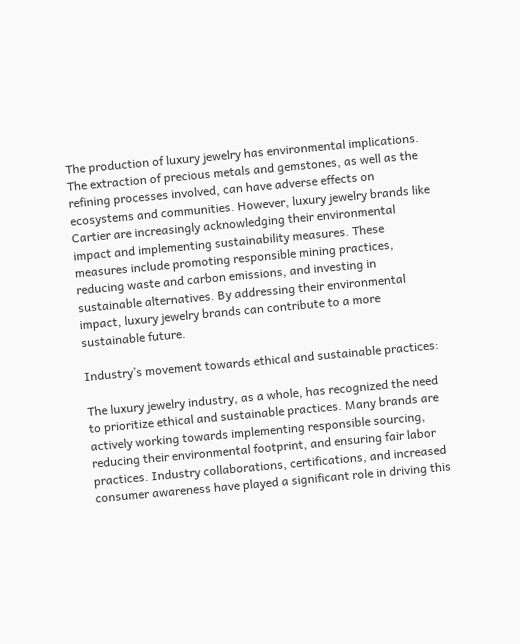The production of luxury jewelry has environmental implications. The extraction of precious metals and gemstones, as well as the refining processes involved, can have adverse effects on ecosystems and communities. However, luxury jewelry brands like Cartier are increasingly acknowledging their environmental impact and implementing sustainability measures. These measures include promoting responsible mining practices, reducing waste and carbon emissions, and investing in sustainable alternatives. By addressing their environmental impact, luxury jewelry brands can contribute to a more sustainable future.

Industry’s movement towards ethical and sustainable practices:

The luxury jewelry industry, as a whole, has recognized the need to prioritize ethical and sustainable practices. Many brands are actively working towards implementing responsible sourcing, reducing their environmental footprint, and ensuring fair labor practices. Industry collaborations, certifications, and increased consumer awareness have played a significant role in driving this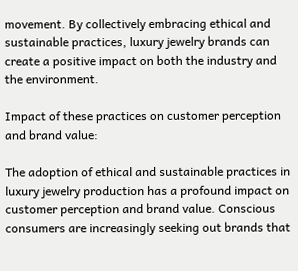movement. By collectively embracing ethical and sustainable practices, luxury jewelry brands can create a positive impact on both the industry and the environment.

Impact of these practices on customer perception and brand value:

The adoption of ethical and sustainable practices in luxury jewelry production has a profound impact on customer perception and brand value. Conscious consumers are increasingly seeking out brands that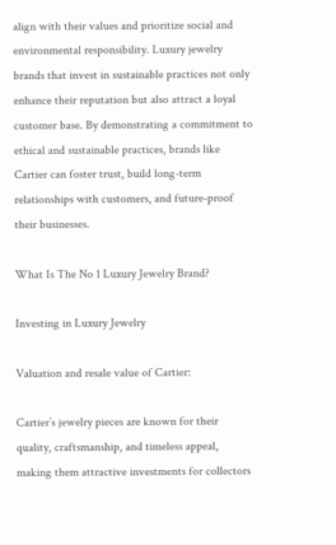align with their values and prioritize social and environmental responsibility. Luxury jewelry brands that invest in sustainable practices not only enhance their reputation but also attract a loyal customer base. By demonstrating a commitment to ethical and sustainable practices, brands like Cartier can foster trust, build long-term relationships with customers, and future-proof their businesses.

What Is The No 1 Luxury Jewelry Brand?

Investing in Luxury Jewelry

Valuation and resale value of Cartier:

Cartier’s jewelry pieces are known for their quality, craftsmanship, and timeless appeal, making them attractive investments for collectors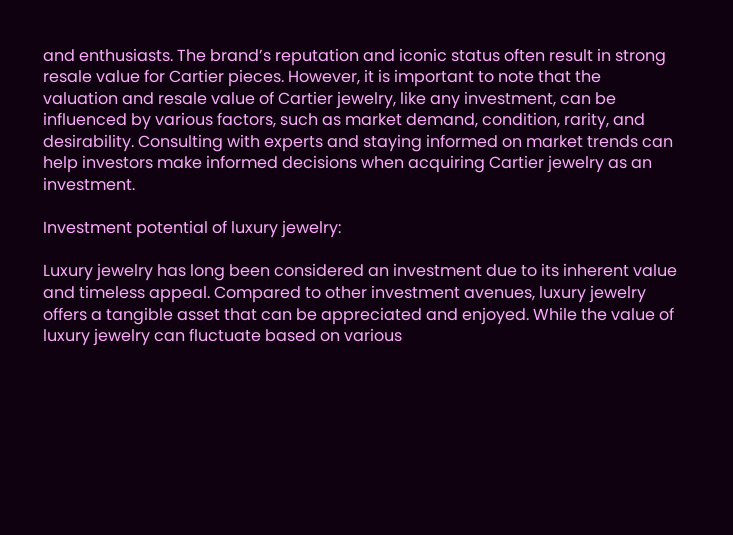and enthusiasts. The brand’s reputation and iconic status often result in strong resale value for Cartier pieces. However, it is important to note that the valuation and resale value of Cartier jewelry, like any investment, can be influenced by various factors, such as market demand, condition, rarity, and desirability. Consulting with experts and staying informed on market trends can help investors make informed decisions when acquiring Cartier jewelry as an investment.

Investment potential of luxury jewelry:

Luxury jewelry has long been considered an investment due to its inherent value and timeless appeal. Compared to other investment avenues, luxury jewelry offers a tangible asset that can be appreciated and enjoyed. While the value of luxury jewelry can fluctuate based on various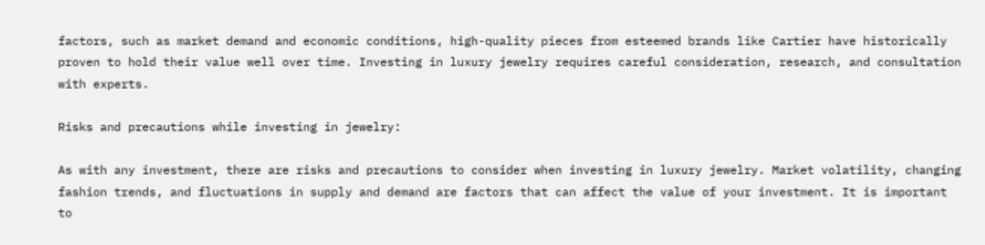factors, such as market demand and economic conditions, high-quality pieces from esteemed brands like Cartier have historically proven to hold their value well over time. Investing in luxury jewelry requires careful consideration, research, and consultation with experts.

Risks and precautions while investing in jewelry:

As with any investment, there are risks and precautions to consider when investing in luxury jewelry. Market volatility, changing fashion trends, and fluctuations in supply and demand are factors that can affect the value of your investment. It is important to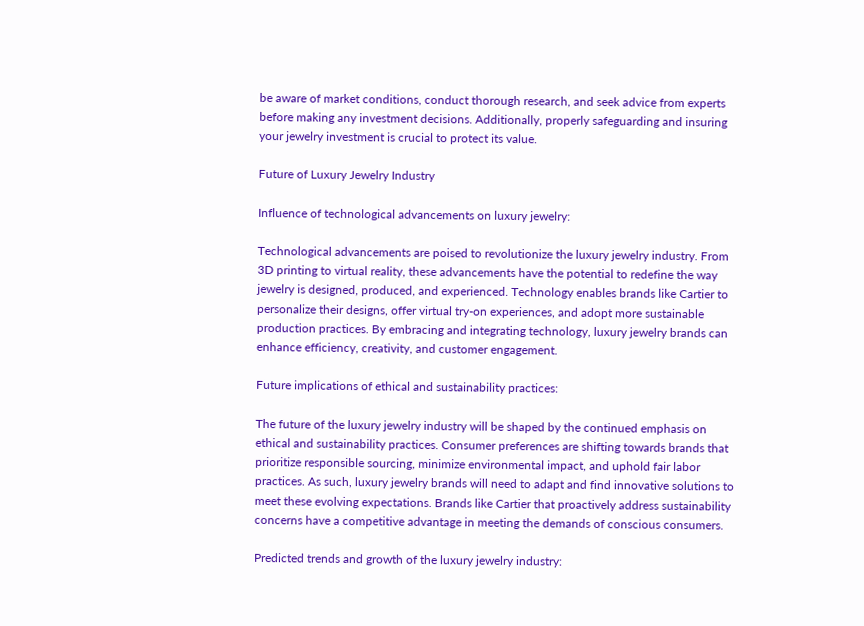be aware of market conditions, conduct thorough research, and seek advice from experts before making any investment decisions. Additionally, properly safeguarding and insuring your jewelry investment is crucial to protect its value.

Future of Luxury Jewelry Industry

Influence of technological advancements on luxury jewelry:

Technological advancements are poised to revolutionize the luxury jewelry industry. From 3D printing to virtual reality, these advancements have the potential to redefine the way jewelry is designed, produced, and experienced. Technology enables brands like Cartier to personalize their designs, offer virtual try-on experiences, and adopt more sustainable production practices. By embracing and integrating technology, luxury jewelry brands can enhance efficiency, creativity, and customer engagement.

Future implications of ethical and sustainability practices:

The future of the luxury jewelry industry will be shaped by the continued emphasis on ethical and sustainability practices. Consumer preferences are shifting towards brands that prioritize responsible sourcing, minimize environmental impact, and uphold fair labor practices. As such, luxury jewelry brands will need to adapt and find innovative solutions to meet these evolving expectations. Brands like Cartier that proactively address sustainability concerns have a competitive advantage in meeting the demands of conscious consumers.

Predicted trends and growth of the luxury jewelry industry: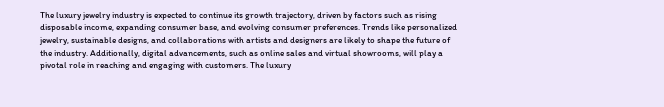The luxury jewelry industry is expected to continue its growth trajectory, driven by factors such as rising disposable income, expanding consumer base, and evolving consumer preferences. Trends like personalized jewelry, sustainable designs, and collaborations with artists and designers are likely to shape the future of the industry. Additionally, digital advancements, such as online sales and virtual showrooms, will play a pivotal role in reaching and engaging with customers. The luxury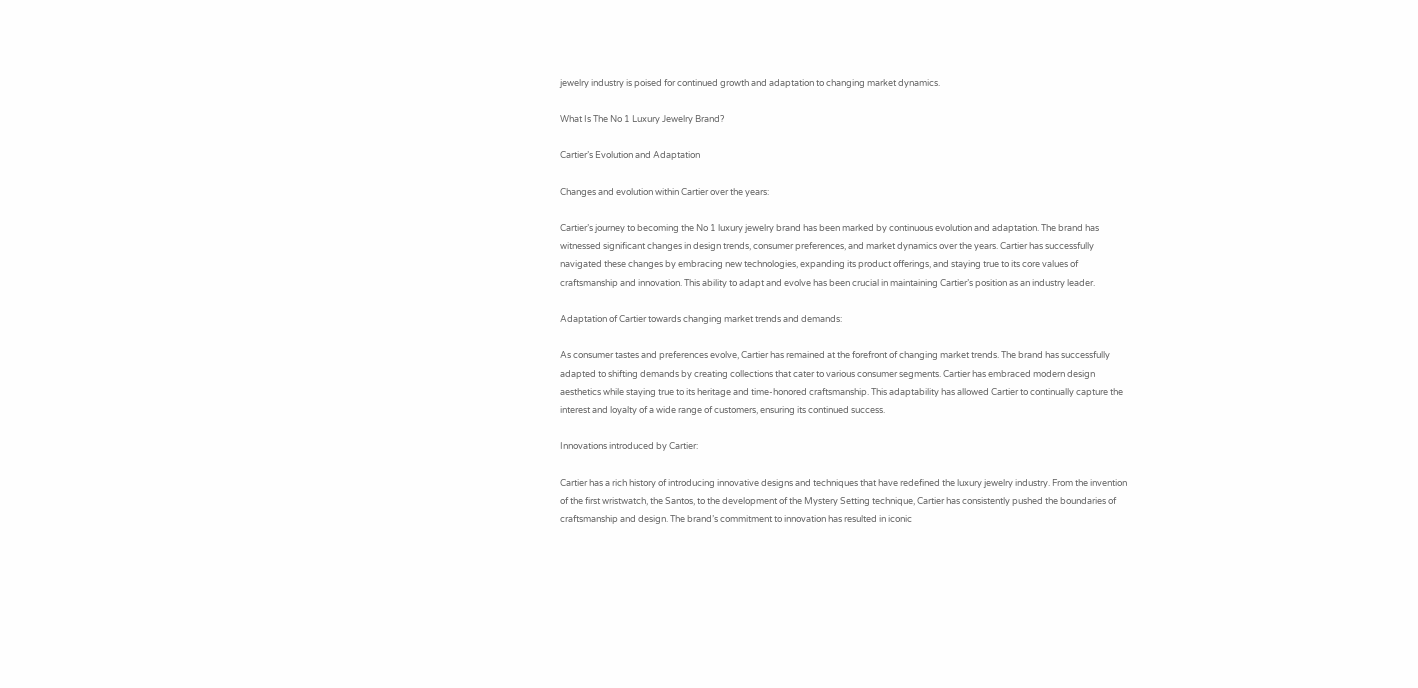jewelry industry is poised for continued growth and adaptation to changing market dynamics.

What Is The No 1 Luxury Jewelry Brand?

Cartier’s Evolution and Adaptation

Changes and evolution within Cartier over the years:

Cartier’s journey to becoming the No 1 luxury jewelry brand has been marked by continuous evolution and adaptation. The brand has witnessed significant changes in design trends, consumer preferences, and market dynamics over the years. Cartier has successfully navigated these changes by embracing new technologies, expanding its product offerings, and staying true to its core values of craftsmanship and innovation. This ability to adapt and evolve has been crucial in maintaining Cartier’s position as an industry leader.

Adaptation of Cartier towards changing market trends and demands:

As consumer tastes and preferences evolve, Cartier has remained at the forefront of changing market trends. The brand has successfully adapted to shifting demands by creating collections that cater to various consumer segments. Cartier has embraced modern design aesthetics while staying true to its heritage and time-honored craftsmanship. This adaptability has allowed Cartier to continually capture the interest and loyalty of a wide range of customers, ensuring its continued success.

Innovations introduced by Cartier:

Cartier has a rich history of introducing innovative designs and techniques that have redefined the luxury jewelry industry. From the invention of the first wristwatch, the Santos, to the development of the Mystery Setting technique, Cartier has consistently pushed the boundaries of craftsmanship and design. The brand’s commitment to innovation has resulted in iconic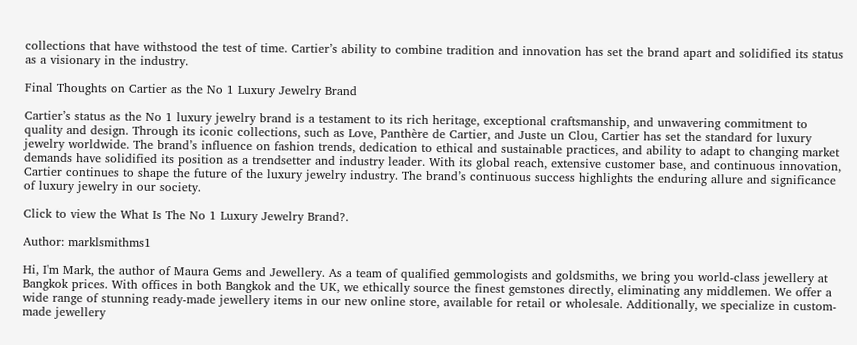collections that have withstood the test of time. Cartier’s ability to combine tradition and innovation has set the brand apart and solidified its status as a visionary in the industry.

Final Thoughts on Cartier as the No 1 Luxury Jewelry Brand

Cartier’s status as the No 1 luxury jewelry brand is a testament to its rich heritage, exceptional craftsmanship, and unwavering commitment to quality and design. Through its iconic collections, such as Love, Panthère de Cartier, and Juste un Clou, Cartier has set the standard for luxury jewelry worldwide. The brand’s influence on fashion trends, dedication to ethical and sustainable practices, and ability to adapt to changing market demands have solidified its position as a trendsetter and industry leader. With its global reach, extensive customer base, and continuous innovation, Cartier continues to shape the future of the luxury jewelry industry. The brand’s continuous success highlights the enduring allure and significance of luxury jewelry in our society.

Click to view the What Is The No 1 Luxury Jewelry Brand?.

Author: marklsmithms1

Hi, I'm Mark, the author of Maura Gems and Jewellery. As a team of qualified gemmologists and goldsmiths, we bring you world-class jewellery at Bangkok prices. With offices in both Bangkok and the UK, we ethically source the finest gemstones directly, eliminating any middlemen. We offer a wide range of stunning ready-made jewellery items in our new online store, available for retail or wholesale. Additionally, we specialize in custom-made jewellery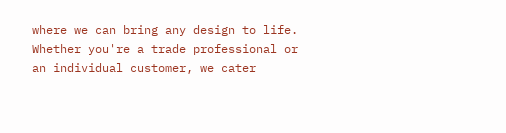where we can bring any design to life. Whether you're a trade professional or an individual customer, we cater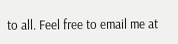to all. Feel free to email me at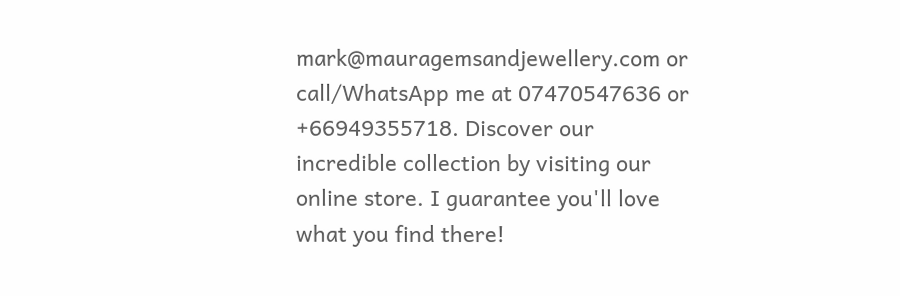mark@mauragemsandjewellery.com or call/WhatsApp me at 07470547636 or +66949355718. Discover our incredible collection by visiting our online store. I guarantee you'll love what you find there!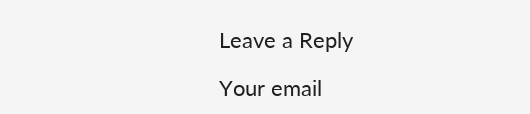Leave a Reply

Your email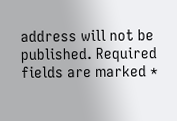address will not be published. Required fields are marked *